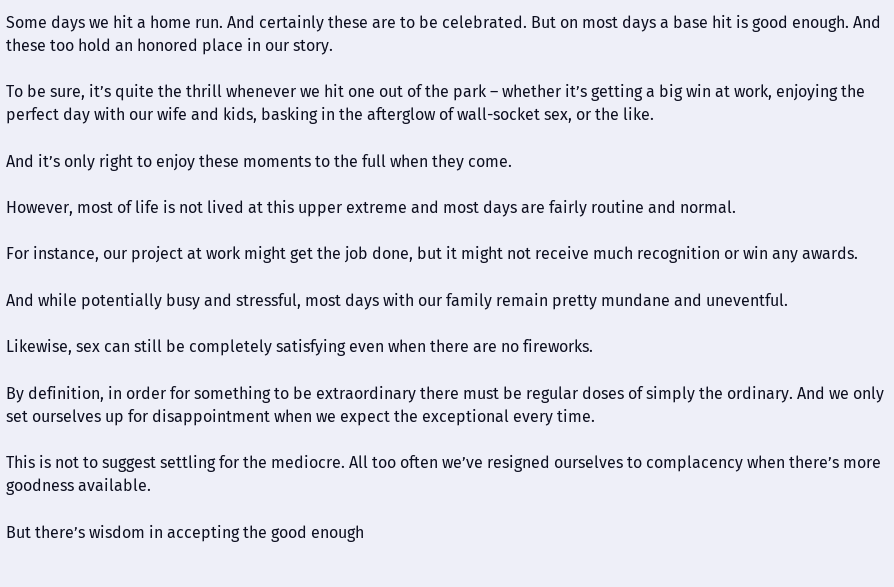Some days we hit a home run. And certainly these are to be celebrated. But on most days a base hit is good enough. And these too hold an honored place in our story.

To be sure, it’s quite the thrill whenever we hit one out of the park – whether it’s getting a big win at work, enjoying the perfect day with our wife and kids, basking in the afterglow of wall-socket sex, or the like.

And it’s only right to enjoy these moments to the full when they come.

However, most of life is not lived at this upper extreme and most days are fairly routine and normal.

For instance, our project at work might get the job done, but it might not receive much recognition or win any awards.

And while potentially busy and stressful, most days with our family remain pretty mundane and uneventful.

Likewise, sex can still be completely satisfying even when there are no fireworks.

By definition, in order for something to be extraordinary there must be regular doses of simply the ordinary. And we only set ourselves up for disappointment when we expect the exceptional every time.

This is not to suggest settling for the mediocre. All too often we’ve resigned ourselves to complacency when there’s more goodness available.

But there’s wisdom in accepting the good enough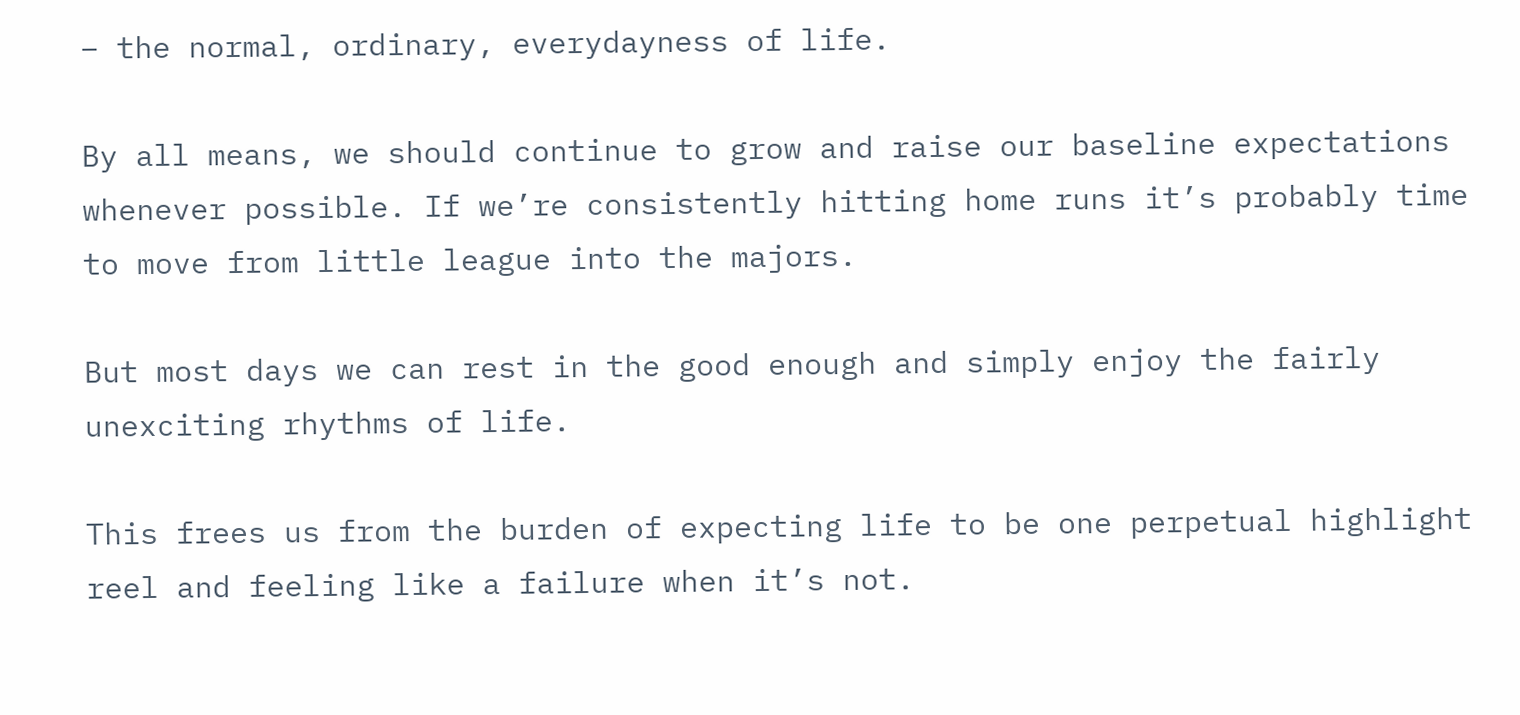– the normal, ordinary, everydayness of life.

By all means, we should continue to grow and raise our baseline expectations whenever possible. If we’re consistently hitting home runs it’s probably time to move from little league into the majors.

But most days we can rest in the good enough and simply enjoy the fairly unexciting rhythms of life.

This frees us from the burden of expecting life to be one perpetual highlight reel and feeling like a failure when it’s not.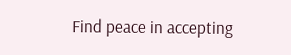Find peace in accepting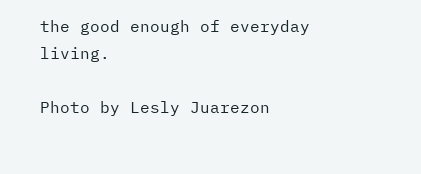the good enough of everyday living.

Photo by Lesly Juarezon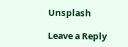Unsplash

Leave a Reply